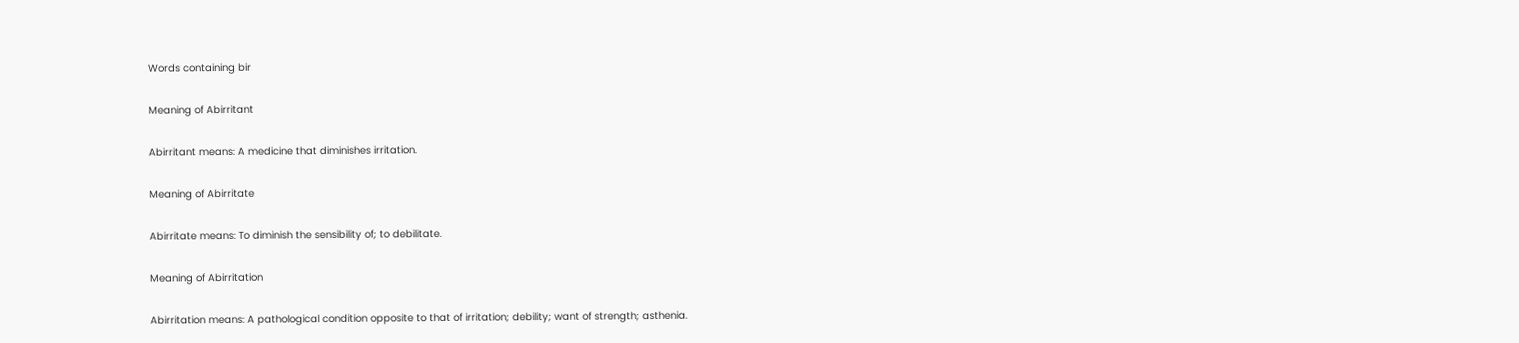Words containing bir

Meaning of Abirritant

Abirritant means: A medicine that diminishes irritation.

Meaning of Abirritate

Abirritate means: To diminish the sensibility of; to debilitate.

Meaning of Abirritation

Abirritation means: A pathological condition opposite to that of irritation; debility; want of strength; asthenia.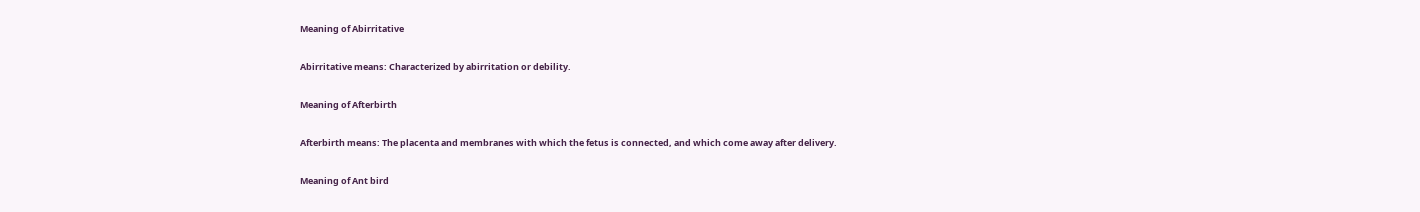Meaning of Abirritative

Abirritative means: Characterized by abirritation or debility.

Meaning of Afterbirth

Afterbirth means: The placenta and membranes with which the fetus is connected, and which come away after delivery.

Meaning of Ant bird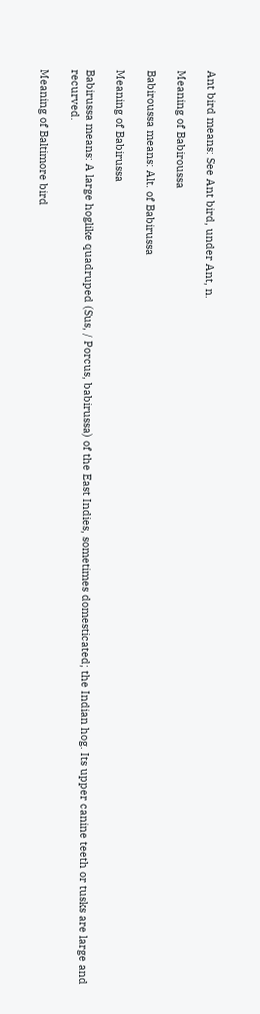Ant bird means: See Ant bird, under Ant, n.

Meaning of Babiroussa

Babiroussa means: Alt. of Babirussa

Meaning of Babirussa

Babirussa means: A large hoglike quadruped (Sus, / Porcus, babirussa) of the East Indies, sometimes domesticated; the Indian hog. Its upper canine teeth or tusks are large and recurved.

Meaning of Baltimore bird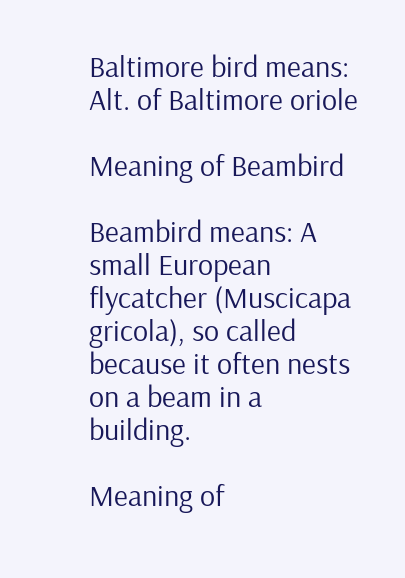Baltimore bird means: Alt. of Baltimore oriole

Meaning of Beambird

Beambird means: A small European flycatcher (Muscicapa gricola), so called because it often nests on a beam in a building.

Meaning of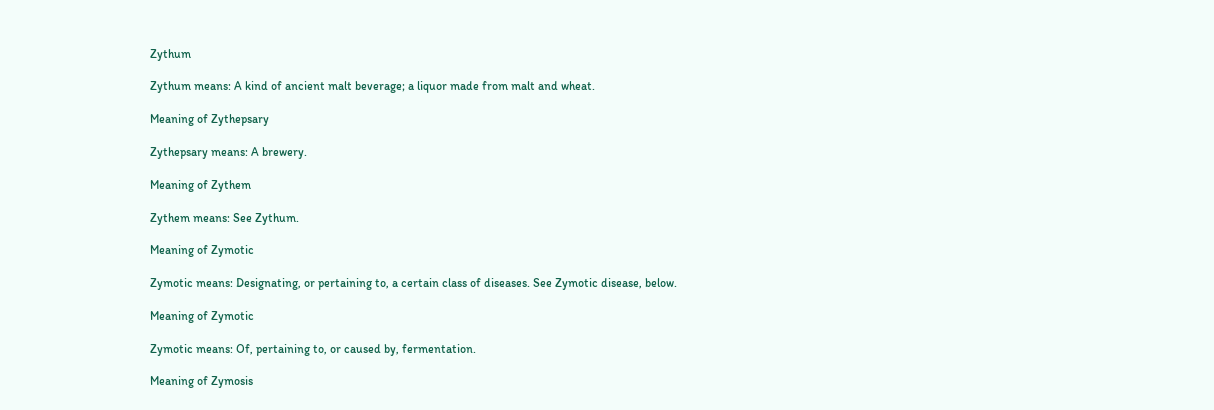Zythum

Zythum means: A kind of ancient malt beverage; a liquor made from malt and wheat.

Meaning of Zythepsary

Zythepsary means: A brewery.

Meaning of Zythem

Zythem means: See Zythum.

Meaning of Zymotic

Zymotic means: Designating, or pertaining to, a certain class of diseases. See Zymotic disease, below.

Meaning of Zymotic

Zymotic means: Of, pertaining to, or caused by, fermentation.

Meaning of Zymosis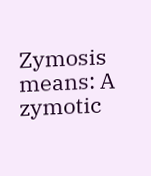Zymosis means: A zymotic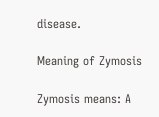disease.

Meaning of Zymosis

Zymosis means: A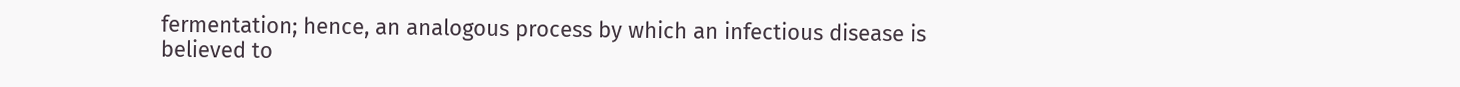fermentation; hence, an analogous process by which an infectious disease is believed to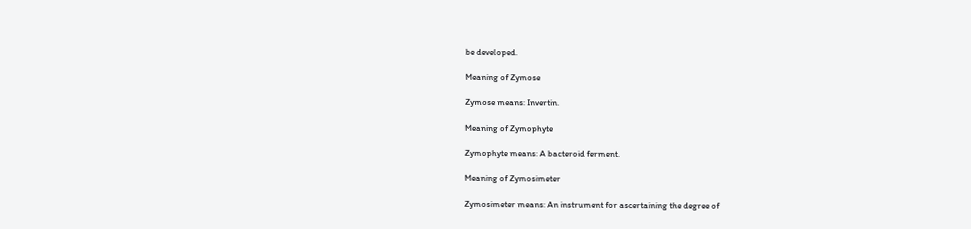be developed.

Meaning of Zymose

Zymose means: Invertin.

Meaning of Zymophyte

Zymophyte means: A bacteroid ferment.

Meaning of Zymosimeter

Zymosimeter means: An instrument for ascertaining the degree of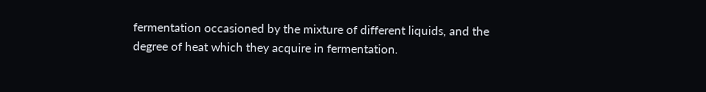fermentation occasioned by the mixture of different liquids, and the degree of heat which they acquire in fermentation.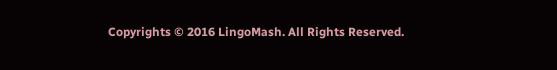Copyrights © 2016 LingoMash. All Rights Reserved.